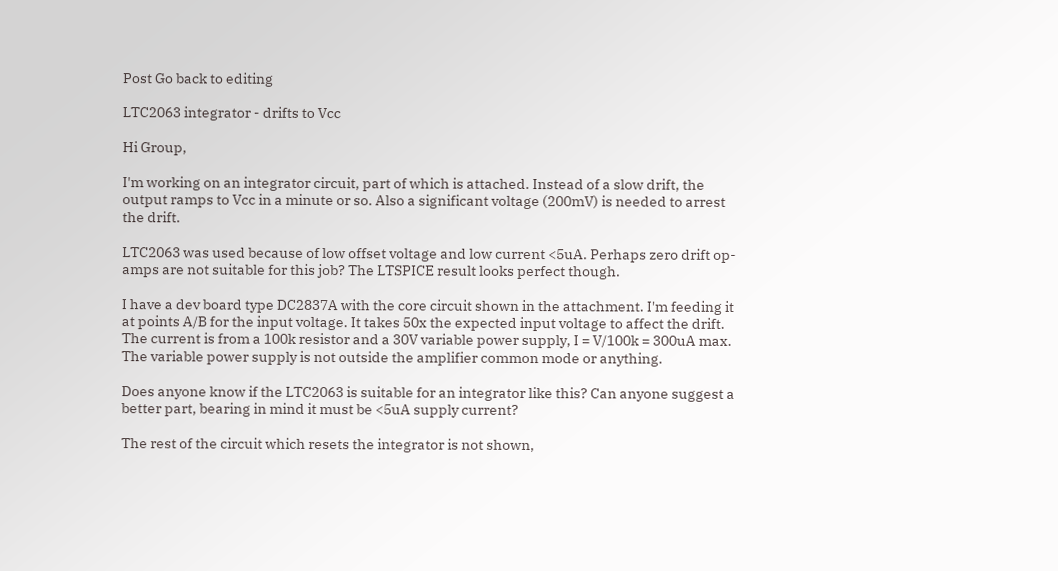Post Go back to editing

LTC2063 integrator - drifts to Vcc

Hi Group,

I'm working on an integrator circuit, part of which is attached. Instead of a slow drift, the output ramps to Vcc in a minute or so. Also a significant voltage (200mV) is needed to arrest the drift.

LTC2063 was used because of low offset voltage and low current <5uA. Perhaps zero drift op-amps are not suitable for this job? The LTSPICE result looks perfect though.

I have a dev board type DC2837A with the core circuit shown in the attachment. I'm feeding it at points A/B for the input voltage. It takes 50x the expected input voltage to affect the drift. The current is from a 100k resistor and a 30V variable power supply, I = V/100k = 300uA max. The variable power supply is not outside the amplifier common mode or anything.

Does anyone know if the LTC2063 is suitable for an integrator like this? Can anyone suggest a better part, bearing in mind it must be <5uA supply current?

The rest of the circuit which resets the integrator is not shown,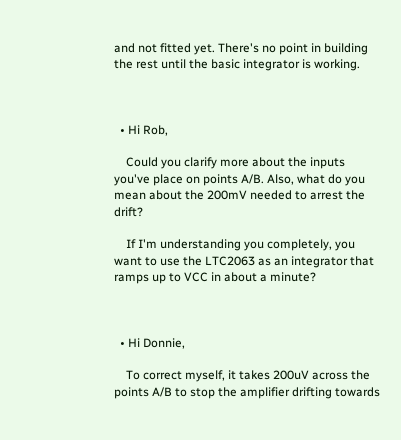and not fitted yet. There's no point in building the rest until the basic integrator is working.



  • Hi Rob,

    Could you clarify more about the inputs you've place on points A/B. Also, what do you mean about the 200mV needed to arrest the drift?

    If I'm understanding you completely, you want to use the LTC2063 as an integrator that ramps up to VCC in about a minute?



  • Hi Donnie,

    To correct myself, it takes 200uV across the points A/B to stop the amplifier drifting towards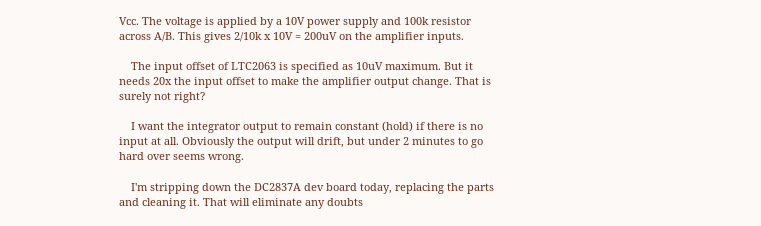Vcc. The voltage is applied by a 10V power supply and 100k resistor across A/B. This gives 2/10k x 10V = 200uV on the amplifier inputs.

    The input offset of LTC2063 is specified as 10uV maximum. But it needs 20x the input offset to make the amplifier output change. That is surely not right?

    I want the integrator output to remain constant (hold) if there is no input at all. Obviously the output will drift, but under 2 minutes to go hard over seems wrong.

    I'm stripping down the DC2837A dev board today, replacing the parts and cleaning it. That will eliminate any doubts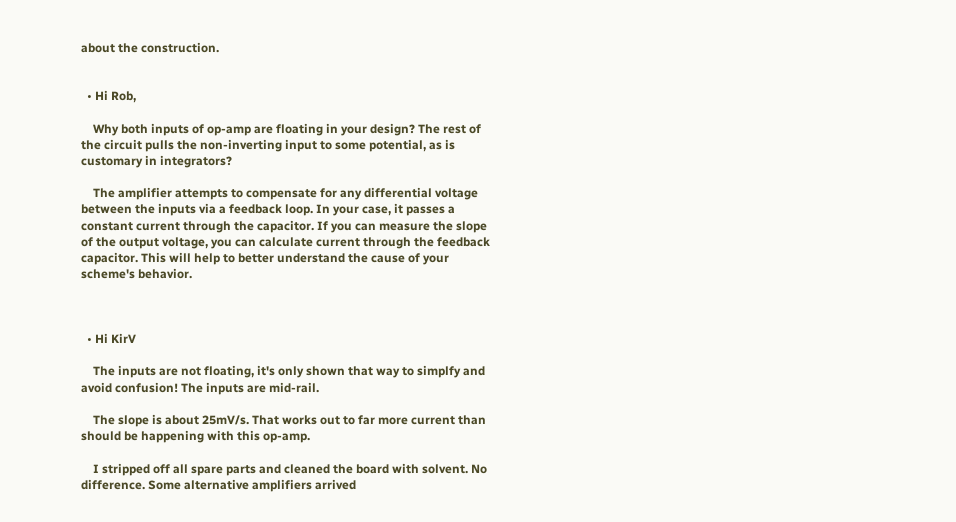about the construction.


  • Hi Rob,

    Why both inputs of op-amp are floating in your design? The rest of the circuit pulls the non-inverting input to some potential, as is customary in integrators?

    The amplifier attempts to compensate for any differential voltage between the inputs via a feedback loop. In your case, it passes a constant current through the capacitor. If you can measure the slope of the output voltage, you can calculate current through the feedback capacitor. This will help to better understand the cause of your scheme's behavior.



  • Hi KirV

    The inputs are not floating, it's only shown that way to simplfy and avoid confusion! The inputs are mid-rail.

    The slope is about 25mV/s. That works out to far more current than should be happening with this op-amp.

    I stripped off all spare parts and cleaned the board with solvent. No difference. Some alternative amplifiers arrived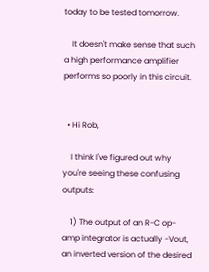today to be tested tomorrow.

    It doesn't make sense that such a high performance amplifier performs so poorly in this circuit.


  • Hi Rob,

    I think I've figured out why you're seeing these confusing outputs:

    1) The output of an R-C op-amp integrator is actually -Vout, an inverted version of the desired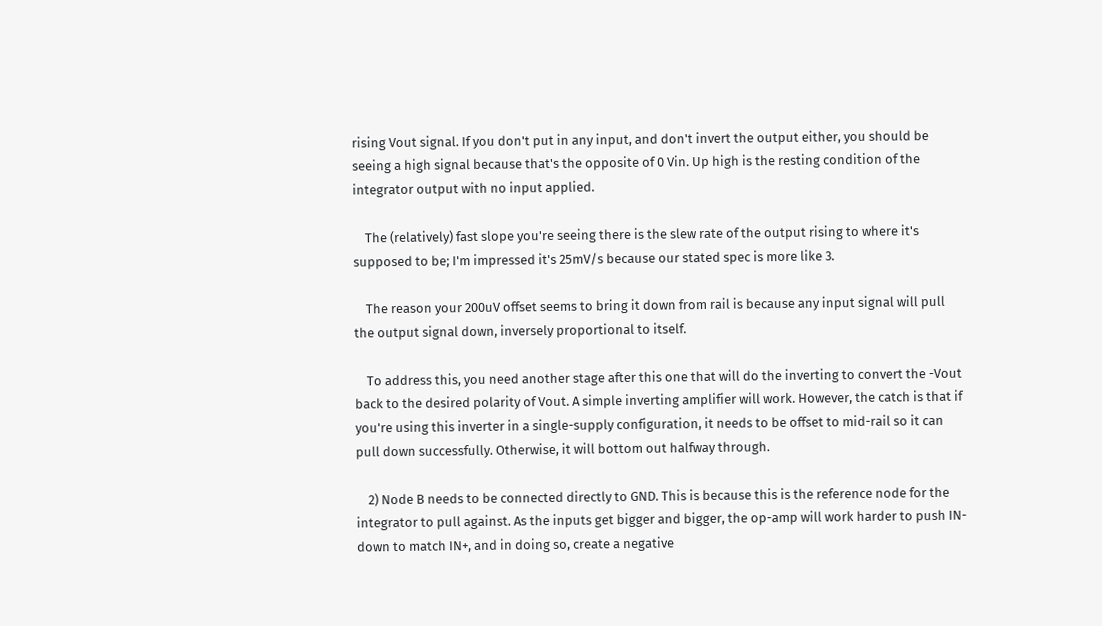rising Vout signal. If you don't put in any input, and don't invert the output either, you should be seeing a high signal because that's the opposite of 0 Vin. Up high is the resting condition of the integrator output with no input applied.

    The (relatively) fast slope you're seeing there is the slew rate of the output rising to where it's supposed to be; I'm impressed it's 25mV/s because our stated spec is more like 3.

    The reason your 200uV offset seems to bring it down from rail is because any input signal will pull the output signal down, inversely proportional to itself.

    To address this, you need another stage after this one that will do the inverting to convert the -Vout back to the desired polarity of Vout. A simple inverting amplifier will work. However, the catch is that if you're using this inverter in a single-supply configuration, it needs to be offset to mid-rail so it can pull down successfully. Otherwise, it will bottom out halfway through.

    2) Node B needs to be connected directly to GND. This is because this is the reference node for the integrator to pull against. As the inputs get bigger and bigger, the op-amp will work harder to push IN- down to match IN+, and in doing so, create a negative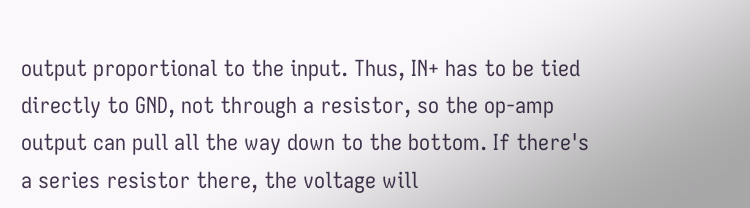output proportional to the input. Thus, IN+ has to be tied directly to GND, not through a resistor, so the op-amp output can pull all the way down to the bottom. If there's a series resistor there, the voltage will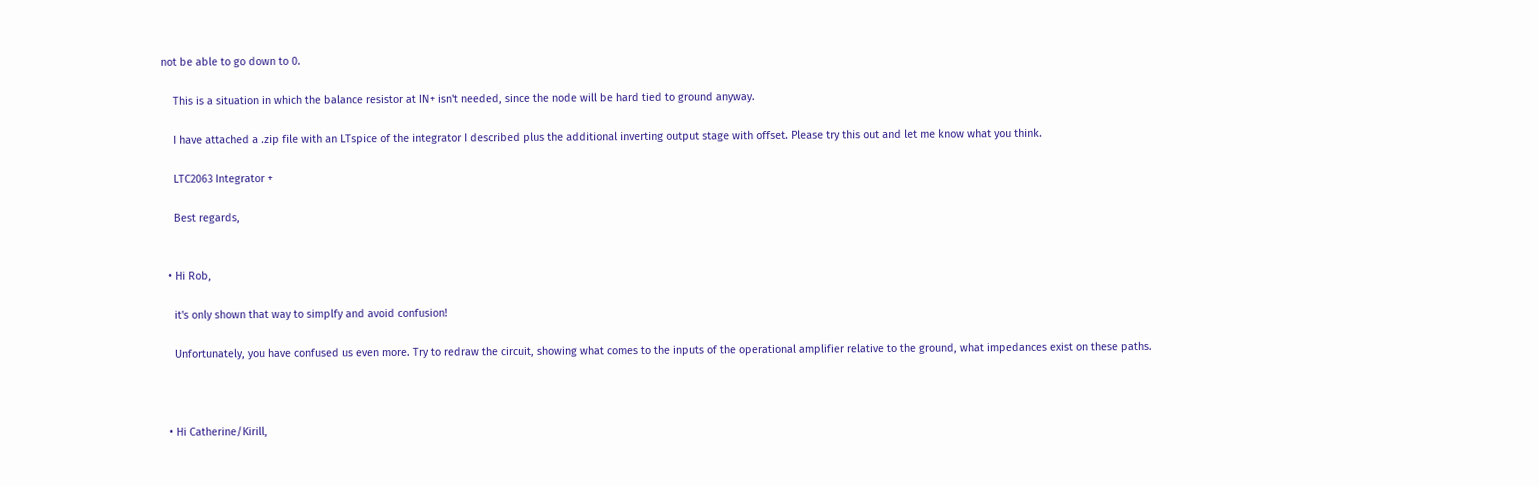not be able to go down to 0.

    This is a situation in which the balance resistor at IN+ isn't needed, since the node will be hard tied to ground anyway.

    I have attached a .zip file with an LTspice of the integrator I described plus the additional inverting output stage with offset. Please try this out and let me know what you think.

    LTC2063 Integrator +

    Best regards,


  • Hi Rob,

    it's only shown that way to simplfy and avoid confusion!

    Unfortunately, you have confused us even more. Try to redraw the circuit, showing what comes to the inputs of the operational amplifier relative to the ground, what impedances exist on these paths.



  • Hi Catherine/Kirill,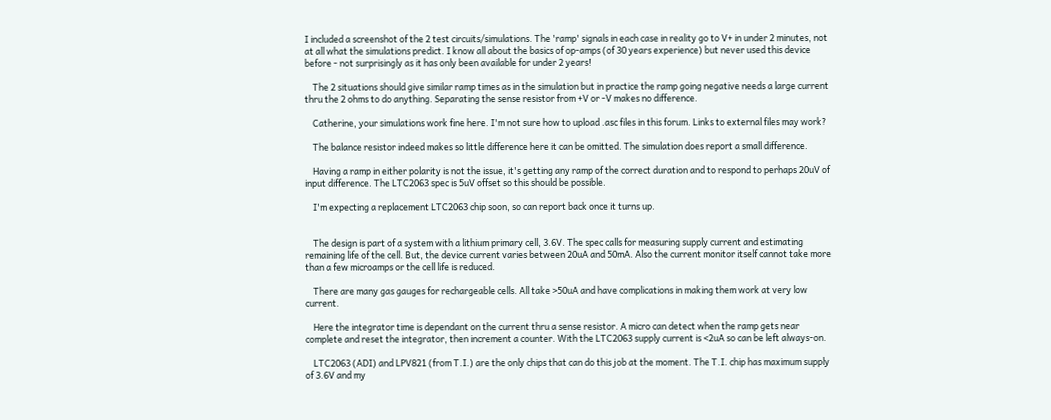I included a screenshot of the 2 test circuits/simulations. The 'ramp' signals in each case in reality go to V+ in under 2 minutes, not at all what the simulations predict. I know all about the basics of op-amps (of 30 years experience) but never used this device before - not surprisingly as it has only been available for under 2 years!

    The 2 situations should give similar ramp times as in the simulation but in practice the ramp going negative needs a large current thru the 2 ohms to do anything. Separating the sense resistor from +V or -V makes no difference.

    Catherine, your simulations work fine here. I'm not sure how to upload .asc files in this forum. Links to external files may work?

    The balance resistor indeed makes so little difference here it can be omitted. The simulation does report a small difference.

    Having a ramp in either polarity is not the issue, it's getting any ramp of the correct duration and to respond to perhaps 20uV of input difference. The LTC2063 spec is 5uV offset so this should be possible.

    I'm expecting a replacement LTC2063 chip soon, so can report back once it turns up.


    The design is part of a system with a lithium primary cell, 3.6V. The spec calls for measuring supply current and estimating remaining life of the cell. But, the device current varies between 20uA and 50mA. Also the current monitor itself cannot take more than a few microamps or the cell life is reduced.

    There are many gas gauges for rechargeable cells. All take >50uA and have complications in making them work at very low current.

    Here the integrator time is dependant on the current thru a sense resistor. A micro can detect when the ramp gets near complete and reset the integrator, then increment a counter. With the LTC2063 supply current is <2uA so can be left always-on.

    LTC2063 (ADI) and LPV821 (from T.I.) are the only chips that can do this job at the moment. The T.I. chip has maximum supply of 3.6V and my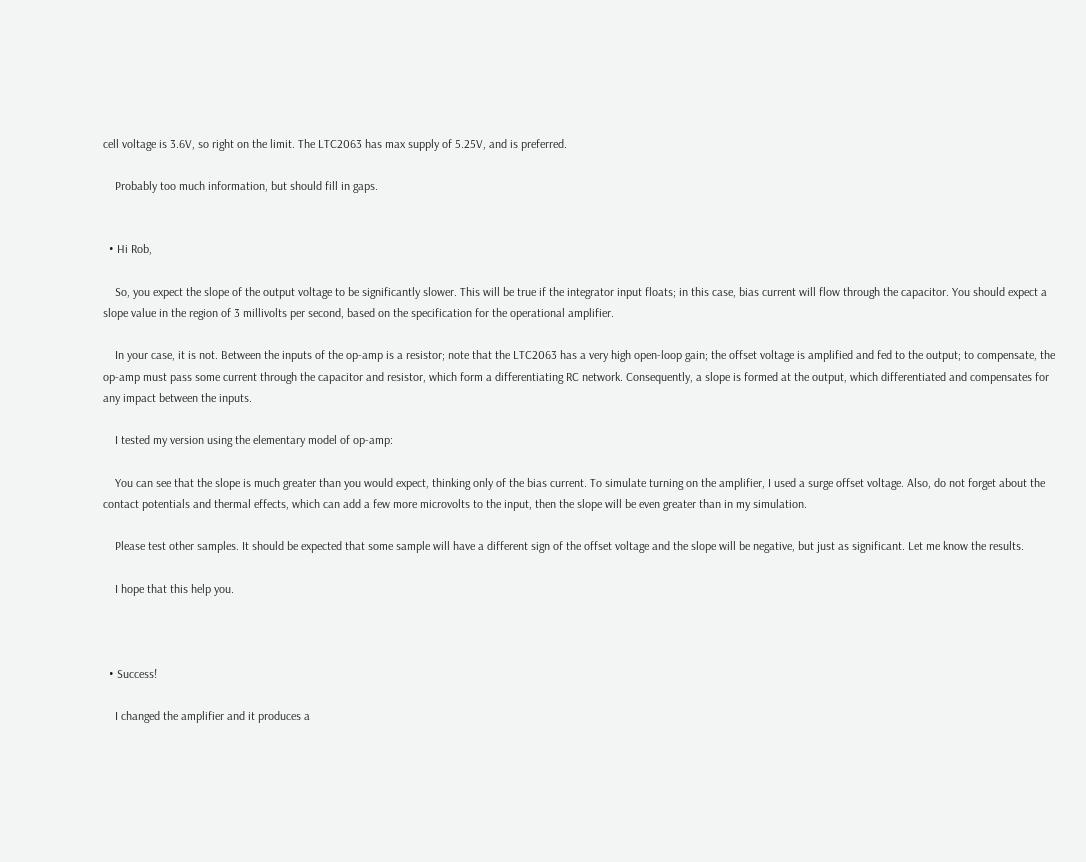cell voltage is 3.6V, so right on the limit. The LTC2063 has max supply of 5.25V, and is preferred.

    Probably too much information, but should fill in gaps.


  • Hi Rob,

    So, you expect the slope of the output voltage to be significantly slower. This will be true if the integrator input floats; in this case, bias current will flow through the capacitor. You should expect a slope value in the region of 3 millivolts per second, based on the specification for the operational amplifier.

    In your case, it is not. Between the inputs of the op-amp is a resistor; note that the LTC2063 has a very high open-loop gain; the offset voltage is amplified and fed to the output; to compensate, the op-amp must pass some current through the capacitor and resistor, which form a differentiating RC network. Consequently, a slope is formed at the output, which differentiated and compensates for any impact between the inputs.

    I tested my version using the elementary model of op-amp:

    You can see that the slope is much greater than you would expect, thinking only of the bias current. To simulate turning on the amplifier, I used a surge offset voltage. Also, do not forget about the contact potentials and thermal effects, which can add a few more microvolts to the input, then the slope will be even greater than in my simulation.

    Please test other samples. It should be expected that some sample will have a different sign of the offset voltage and the slope will be negative, but just as significant. Let me know the results.

    I hope that this help you.



  • Success!

    I changed the amplifier and it produces a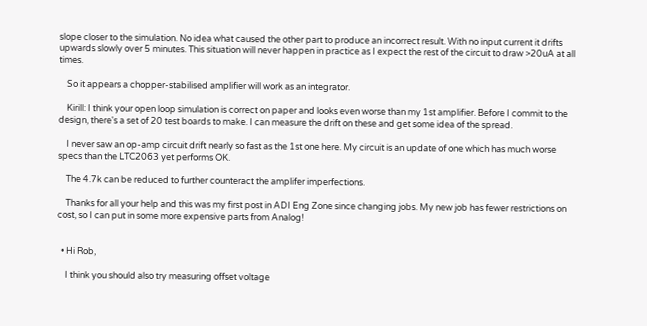slope closer to the simulation. No idea what caused the other part to produce an incorrect result. With no input current it drifts upwards slowly over 5 minutes. This situation will never happen in practice as I expect the rest of the circuit to draw >20uA at all times.

    So it appears a chopper-stabilised amplifier will work as an integrator.

    Kirill: I think your open loop simulation is correct on paper and looks even worse than my 1st amplifier. Before I commit to the design, there's a set of 20 test boards to make. I can measure the drift on these and get some idea of the spread.

    I never saw an op-amp circuit drift nearly so fast as the 1st one here. My circuit is an update of one which has much worse specs than the LTC2063 yet performs OK.

    The 4.7k can be reduced to further counteract the amplifer imperfections.

    Thanks for all your help and this was my first post in ADI Eng Zone since changing jobs. My new job has fewer restrictions on cost, so I can put in some more expensive parts from Analog!


  • Hi Rob,

    I think you should also try measuring offset voltage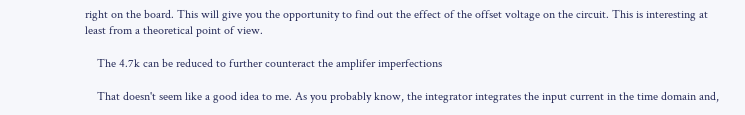right on the board. This will give you the opportunity to find out the effect of the offset voltage on the circuit. This is interesting at least from a theoretical point of view.

    The 4.7k can be reduced to further counteract the amplifer imperfections

    That doesn't seem like a good idea to me. As you probably know, the integrator integrates the input current in the time domain and,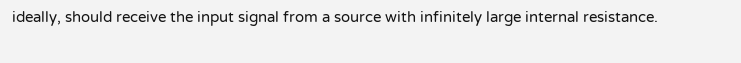ideally, should receive the input signal from a source with infinitely large internal resistance.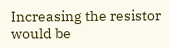Increasing the resistor would be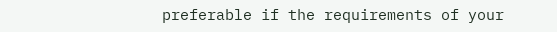preferable if the requirements of your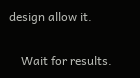design allow it.

    Wait for results.